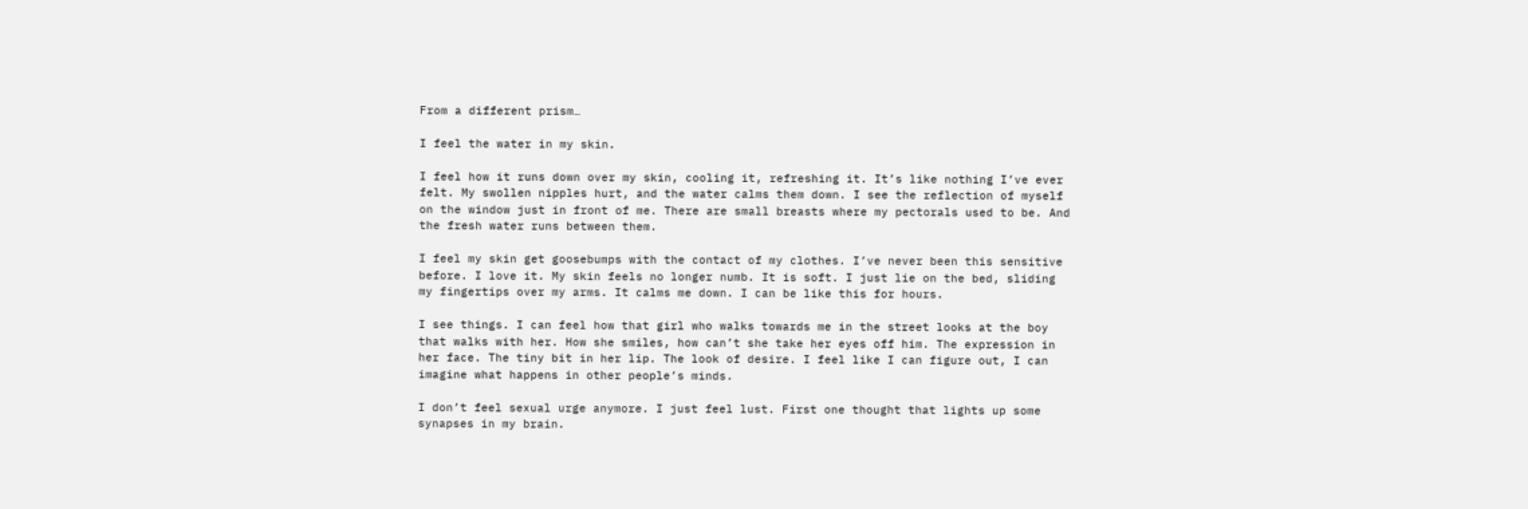From a different prism…

I feel the water in my skin.

I feel how it runs down over my skin, cooling it, refreshing it. It’s like nothing I’ve ever felt. My swollen nipples hurt, and the water calms them down. I see the reflection of myself on the window just in front of me. There are small breasts where my pectorals used to be. And the fresh water runs between them.

I feel my skin get goosebumps with the contact of my clothes. I’ve never been this sensitive before. I love it. My skin feels no longer numb. It is soft. I just lie on the bed, sliding my fingertips over my arms. It calms me down. I can be like this for hours.

I see things. I can feel how that girl who walks towards me in the street looks at the boy that walks with her. How she smiles, how can’t she take her eyes off him. The expression in her face. The tiny bit in her lip. The look of desire. I feel like I can figure out, I can imagine what happens in other people’s minds.

I don’t feel sexual urge anymore. I just feel lust. First one thought that lights up some synapses in my brain.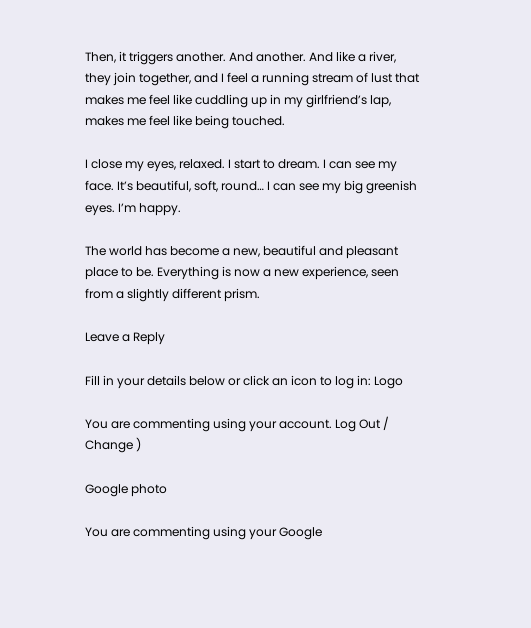Then, it triggers another. And another. And like a river, they join together, and I feel a running stream of lust that makes me feel like cuddling up in my girlfriend’s lap, makes me feel like being touched.

I close my eyes, relaxed. I start to dream. I can see my face. It’s beautiful, soft, round… I can see my big greenish eyes. I’m happy.

The world has become a new, beautiful and pleasant place to be. Everything is now a new experience, seen from a slightly different prism.

Leave a Reply

Fill in your details below or click an icon to log in: Logo

You are commenting using your account. Log Out /  Change )

Google photo

You are commenting using your Google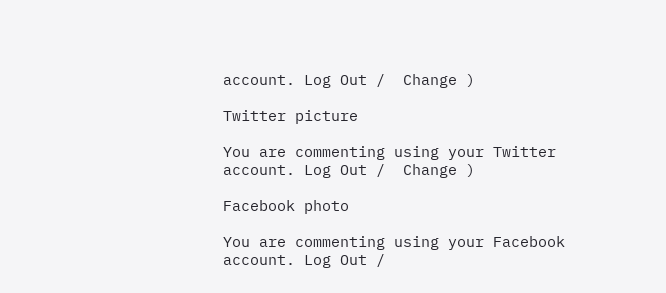account. Log Out /  Change )

Twitter picture

You are commenting using your Twitter account. Log Out /  Change )

Facebook photo

You are commenting using your Facebook account. Log Out /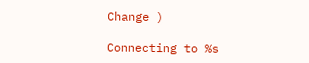Change )

Connecting to %s